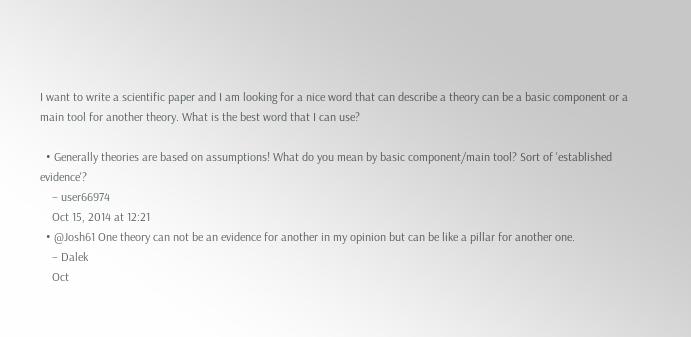I want to write a scientific paper and I am looking for a nice word that can describe a theory can be a basic component or a main tool for another theory. What is the best word that I can use?

  • Generally theories are based on assumptions! What do you mean by basic component/main tool? Sort of 'established evidence'?
    – user66974
    Oct 15, 2014 at 12:21
  • @Josh61 One theory can not be an evidence for another in my opinion but can be like a pillar for another one.
    – Dalek
    Oct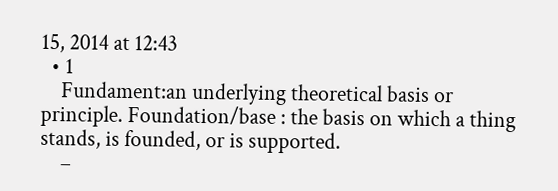15, 2014 at 12:43
  • 1
    Fundament:an underlying theoretical basis or principle. Foundation/base : the basis on which a thing stands, is founded, or is supported.
    –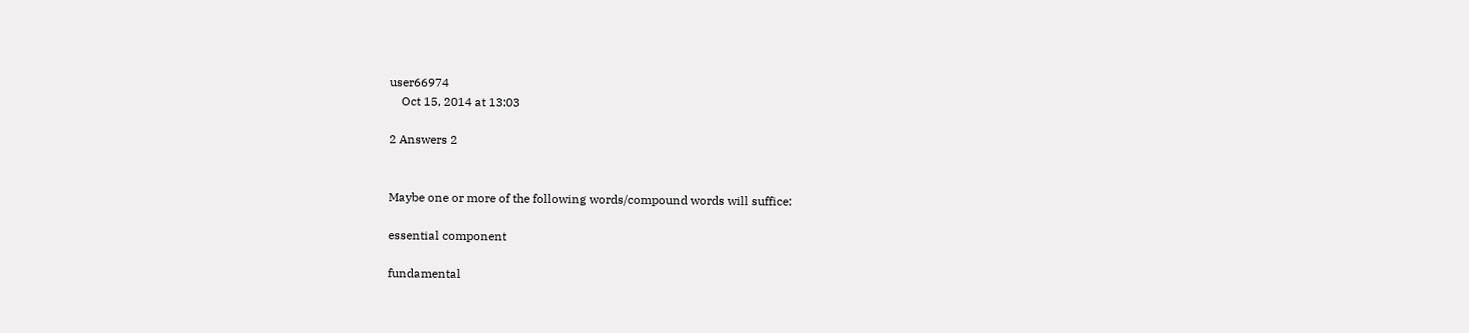user66974
    Oct 15, 2014 at 13:03

2 Answers 2


Maybe one or more of the following words/compound words will suffice:

essential component

fundamental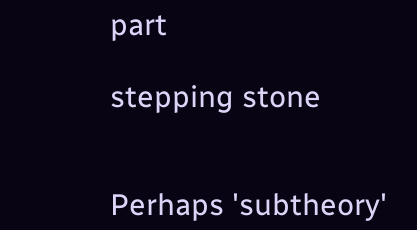part

stepping stone


Perhaps 'subtheory'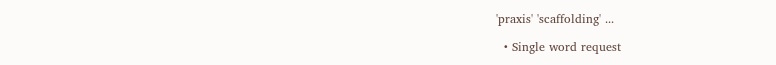'praxis' 'scaffolding' ...

  • Single word request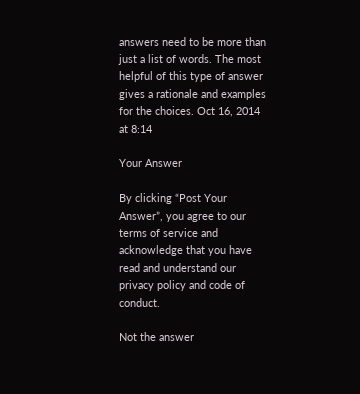answers need to be more than just a list of words. The most helpful of this type of answer gives a rationale and examples for the choices. Oct 16, 2014 at 8:14

Your Answer

By clicking “Post Your Answer”, you agree to our terms of service and acknowledge that you have read and understand our privacy policy and code of conduct.

Not the answer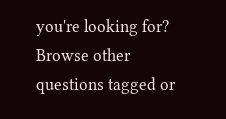you're looking for? Browse other questions tagged or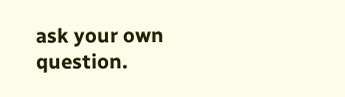ask your own question.